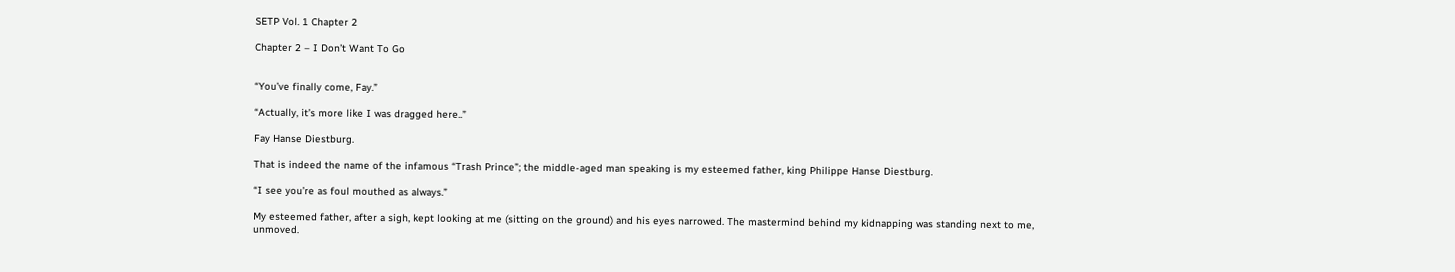SETP Vol. 1 Chapter 2

Chapter 2 – I Don’t Want To Go


“You’ve finally come, Fay.”

“Actually, it’s more like I was dragged here..”

Fay Hanse Diestburg.

That is indeed the name of the infamous “Trash Prince”; the middle-aged man speaking is my esteemed father, king Philippe Hanse Diestburg.

“I see you’re as foul mouthed as always.”

My esteemed father, after a sigh, kept looking at me (sitting on the ground) and his eyes narrowed. The mastermind behind my kidnapping was standing next to me, unmoved.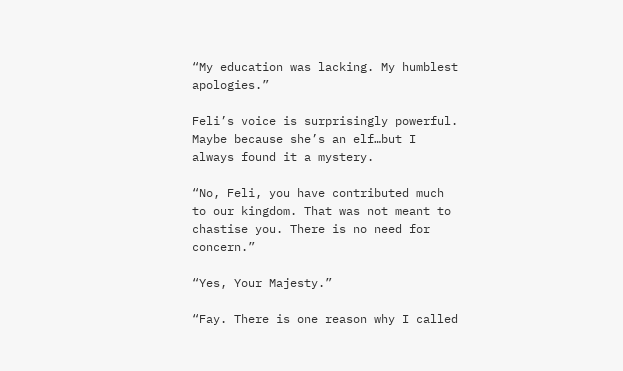“My education was lacking. My humblest apologies.”

Feli’s voice is surprisingly powerful. Maybe because she’s an elf…but I always found it a mystery.

“No, Feli, you have contributed much to our kingdom. That was not meant to chastise you. There is no need for concern.”

“Yes, Your Majesty.”

“Fay. There is one reason why I called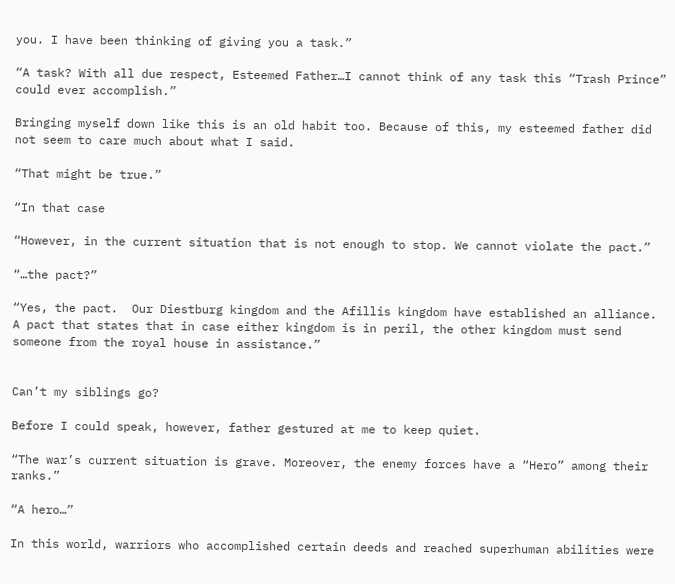you. I have been thinking of giving you a task.”

“A task? With all due respect, Esteemed Father…I cannot think of any task this “Trash Prince” could ever accomplish.”

Bringing myself down like this is an old habit too. Because of this, my esteemed father did not seem to care much about what I said.

“That might be true.”

“In that case

“However, in the current situation that is not enough to stop. We cannot violate the pact.”

“…the pact?”

“Yes, the pact.  Our Diestburg kingdom and the Afillis kingdom have established an alliance. A pact that states that in case either kingdom is in peril, the other kingdom must send someone from the royal house in assistance.”


Can’t my siblings go?

Before I could speak, however, father gestured at me to keep quiet.

“The war’s current situation is grave. Moreover, the enemy forces have a “Hero” among their ranks.”

“A hero…”

In this world, warriors who accomplished certain deeds and reached superhuman abilities were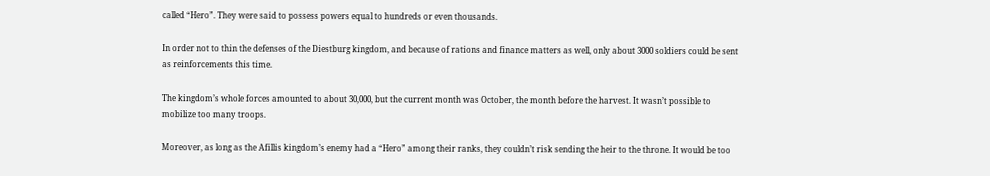called “Hero”. They were said to possess powers equal to hundreds or even thousands.

In order not to thin the defenses of the Diestburg kingdom, and because of rations and finance matters as well, only about 3000 soldiers could be sent as reinforcements this time.

The kingdom’s whole forces amounted to about 30,000, but the current month was October, the month before the harvest. It wasn’t possible to mobilize too many troops.

Moreover, as long as the Afillis kingdom’s enemy had a “Hero” among their ranks, they couldn’t risk sending the heir to the throne. It would be too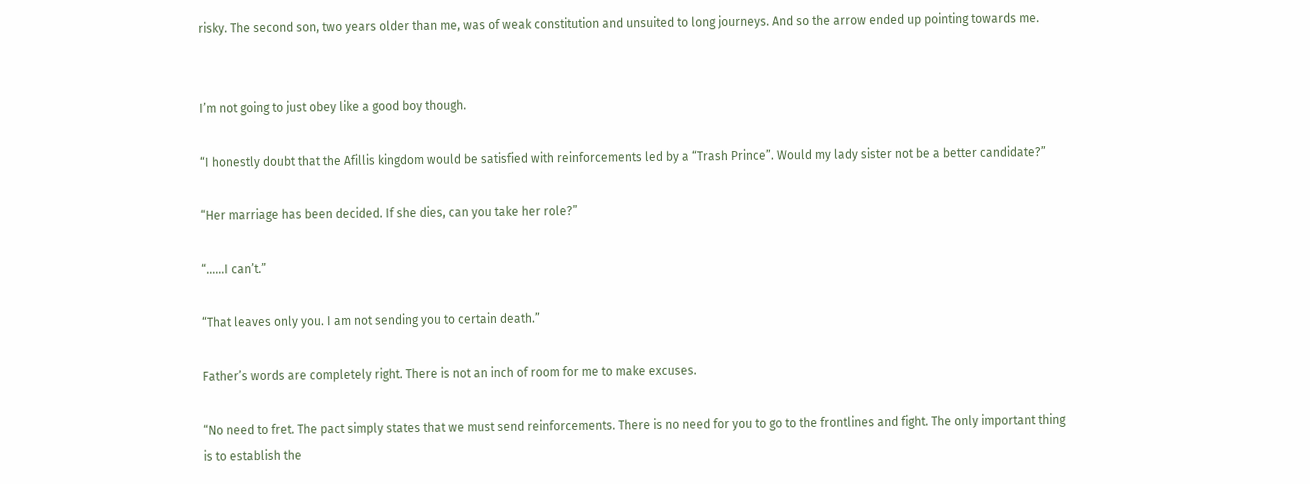risky. The second son, two years older than me, was of weak constitution and unsuited to long journeys. And so the arrow ended up pointing towards me.


I’m not going to just obey like a good boy though.

“I honestly doubt that the Afillis kingdom would be satisfied with reinforcements led by a “Trash Prince”. Would my lady sister not be a better candidate?”

“Her marriage has been decided. If she dies, can you take her role?”

“……I can’t.”

“That leaves only you. I am not sending you to certain death.”

Father’s words are completely right. There is not an inch of room for me to make excuses.

“No need to fret. The pact simply states that we must send reinforcements. There is no need for you to go to the frontlines and fight. The only important thing is to establish the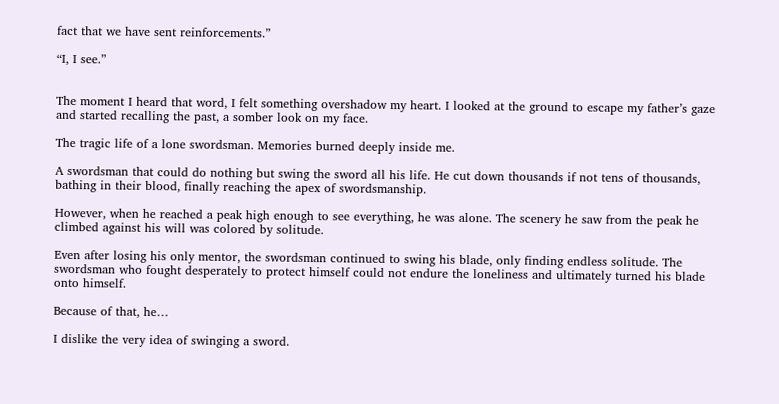fact that we have sent reinforcements.”

“I, I see.”


The moment I heard that word, I felt something overshadow my heart. I looked at the ground to escape my father’s gaze and started recalling the past, a somber look on my face.

The tragic life of a lone swordsman. Memories burned deeply inside me.

A swordsman that could do nothing but swing the sword all his life. He cut down thousands if not tens of thousands, bathing in their blood, finally reaching the apex of swordsmanship.

However, when he reached a peak high enough to see everything, he was alone. The scenery he saw from the peak he climbed against his will was colored by solitude.

Even after losing his only mentor, the swordsman continued to swing his blade, only finding endless solitude. The swordsman who fought desperately to protect himself could not endure the loneliness and ultimately turned his blade onto himself.

Because of that, he…

I dislike the very idea of swinging a sword.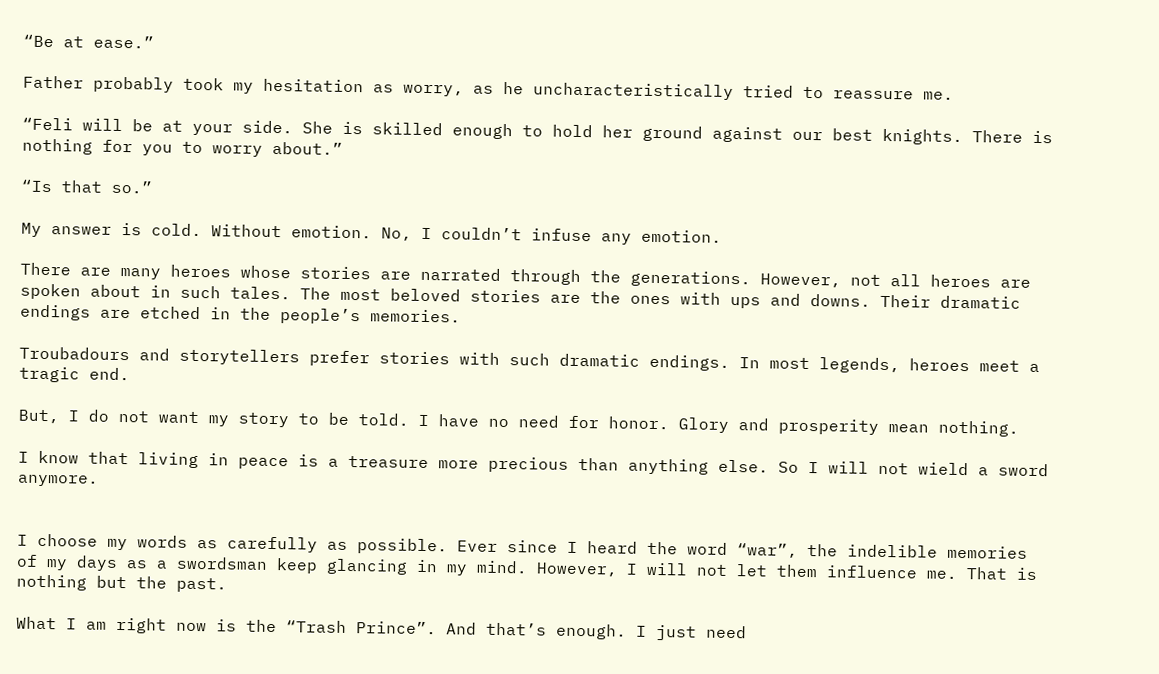“Be at ease.”

Father probably took my hesitation as worry, as he uncharacteristically tried to reassure me.

“Feli will be at your side. She is skilled enough to hold her ground against our best knights. There is nothing for you to worry about.”

“Is that so.”

My answer is cold. Without emotion. No, I couldn’t infuse any emotion.

There are many heroes whose stories are narrated through the generations. However, not all heroes are spoken about in such tales. The most beloved stories are the ones with ups and downs. Their dramatic endings are etched in the people’s memories.

Troubadours and storytellers prefer stories with such dramatic endings. In most legends, heroes meet a tragic end.

But, I do not want my story to be told. I have no need for honor. Glory and prosperity mean nothing.

I know that living in peace is a treasure more precious than anything else. So I will not wield a sword anymore.


I choose my words as carefully as possible. Ever since I heard the word “war”, the indelible memories of my days as a swordsman keep glancing in my mind. However, I will not let them influence me. That is nothing but the past.

What I am right now is the “Trash Prince”. And that’s enough. I just need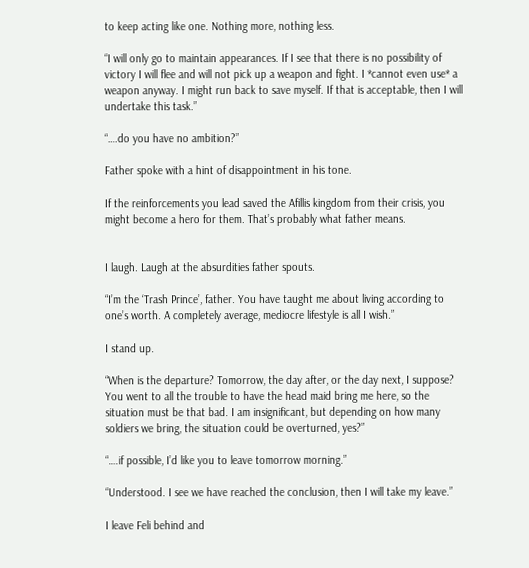to keep acting like one. Nothing more, nothing less.

“I will only go to maintain appearances. If I see that there is no possibility of victory I will flee and will not pick up a weapon and fight. I *cannot even use* a weapon anyway. I might run back to save myself. If that is acceptable, then I will undertake this task.”

“….do you have no ambition?”

Father spoke with a hint of disappointment in his tone.

If the reinforcements you lead saved the Afillis kingdom from their crisis, you might become a hero for them. That’s probably what father means.


I laugh. Laugh at the absurdities father spouts.

“I’m the ‘Trash Prince’, father. You have taught me about living according to one’s worth. A completely average, mediocre lifestyle is all I wish.”

I stand up.

“When is the departure? Tomorrow, the day after, or the day next, I suppose? You went to all the trouble to have the head maid bring me here, so the situation must be that bad. I am insignificant, but depending on how many soldiers we bring, the situation could be overturned, yes?”

“….if possible, I’d like you to leave tomorrow morning.”

“Understood. I see we have reached the conclusion, then I will take my leave.”

I leave Feli behind and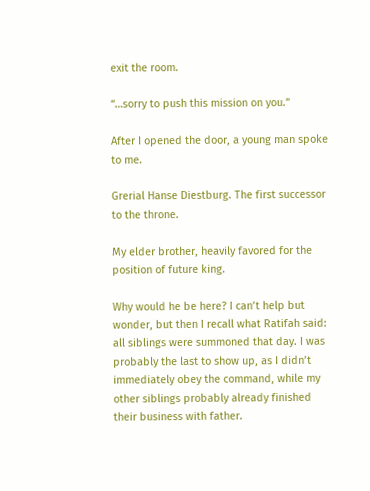exit the room.

“…sorry to push this mission on you.”

After I opened the door, a young man spoke to me.

Grerial Hanse Diestburg. The first successor to the throne.

My elder brother, heavily favored for the position of future king.

Why would he be here? I can’t help but wonder, but then I recall what Ratifah said: all siblings were summoned that day. I was probably the last to show up, as I didn’t immediately obey the command, while my other siblings probably already finished their business with father.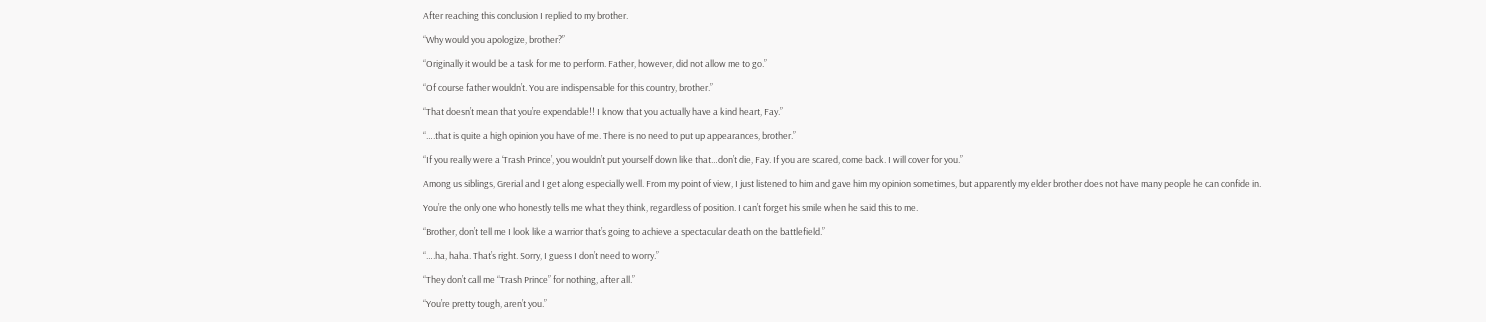After reaching this conclusion I replied to my brother.

“Why would you apologize, brother?”

“Originally it would be a task for me to perform. Father, however, did not allow me to go.”

“Of course father wouldn’t. You are indispensable for this country, brother.”

“That doesn’t mean that you’re expendable!! I know that you actually have a kind heart, Fay.”

“….that is quite a high opinion you have of me. There is no need to put up appearances, brother.”

“If you really were a ‘Trash Prince’, you wouldn’t put yourself down like that…don’t die, Fay. If you are scared, come back. I will cover for you.”

Among us siblings, Grerial and I get along especially well. From my point of view, I just listened to him and gave him my opinion sometimes, but apparently my elder brother does not have many people he can confide in.

You’re the only one who honestly tells me what they think, regardless of position. I can’t forget his smile when he said this to me.

“Brother, don’t tell me I look like a warrior that’s going to achieve a spectacular death on the battlefield.”

“….ha, haha. That’s right. Sorry, I guess I don’t need to worry.”

“They don’t call me “Trash Prince” for nothing, after all.”

“You’re pretty tough, aren’t you.”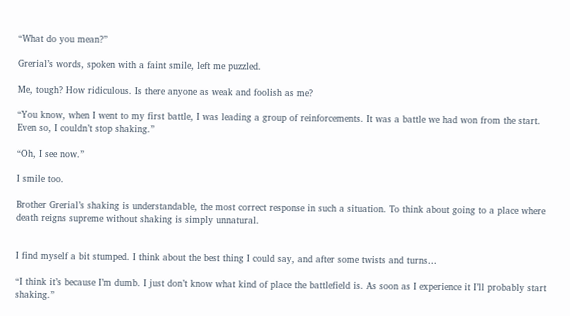“What do you mean?”

Grerial’s words, spoken with a faint smile, left me puzzled.

Me, tough? How ridiculous. Is there anyone as weak and foolish as me?

“You know, when I went to my first battle, I was leading a group of reinforcements. It was a battle we had won from the start. Even so, I couldn’t stop shaking.”

“Oh, I see now.”

I smile too.

Brother Grerial’s shaking is understandable, the most correct response in such a situation. To think about going to a place where death reigns supreme without shaking is simply unnatural.


I find myself a bit stumped. I think about the best thing I could say, and after some twists and turns…

“I think it’s because I’m dumb. I just don’t know what kind of place the battlefield is. As soon as I experience it I’ll probably start shaking.”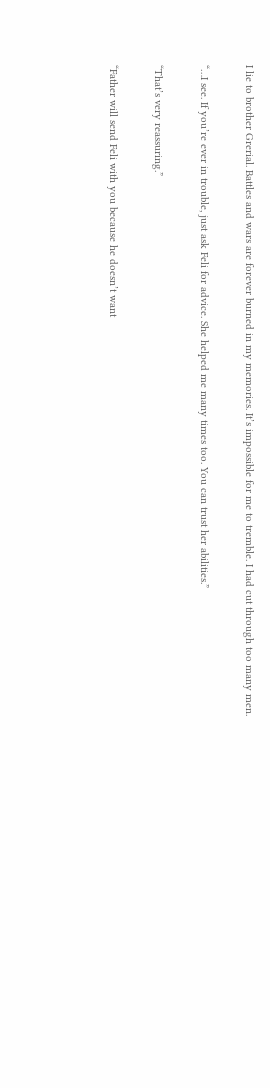I lie to brother Grerial. Battles and wars are forever burned in my memories. It’s impossible for me to tremble. I had cut through too many men.

“…I see. If you’re ever in trouble, just ask Feli for advice. She helped me many times too. You can trust her abilities.”

“That’s very reassuring.”

“Father will send Feli with you because he doesn’t want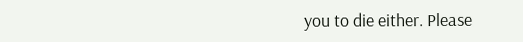you to die either. Please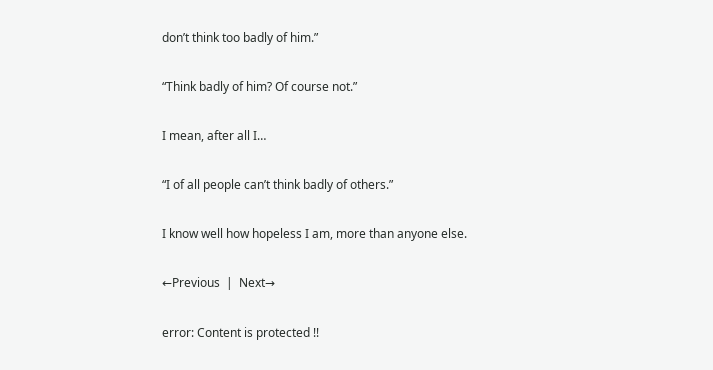don’t think too badly of him.”

“Think badly of him? Of course not.”

I mean, after all I…

“I of all people can’t think badly of others.”

I know well how hopeless I am, more than anyone else.

←Previous  |  Next→

error: Content is protected !!